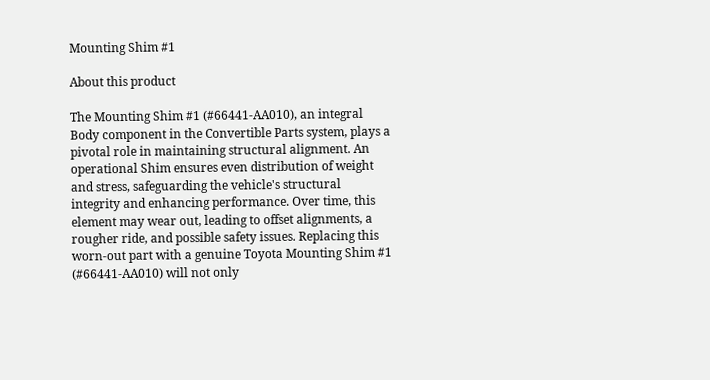Mounting Shim #1

About this product

The Mounting Shim #1 (#66441-AA010), an integral Body component in the Convertible Parts system, plays a pivotal role in maintaining structural alignment. An operational Shim ensures even distribution of weight and stress, safeguarding the vehicle's structural integrity and enhancing performance. Over time, this element may wear out, leading to offset alignments, a rougher ride, and possible safety issues. Replacing this worn-out part with a genuine Toyota Mounting Shim #1 (#66441-AA010) will not only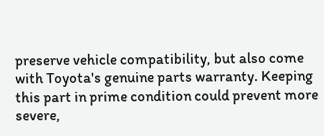preserve vehicle compatibility, but also come with Toyota's genuine parts warranty. Keeping this part in prime condition could prevent more severe,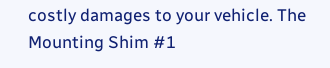costly damages to your vehicle. The Mounting Shim #1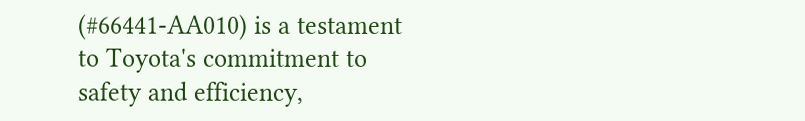(#66441-AA010) is a testament to Toyota's commitment to safety and efficiency,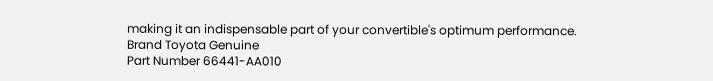making it an indispensable part of your convertible's optimum performance.
Brand Toyota Genuine
Part Number 66441-AA010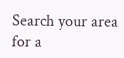Search your area for a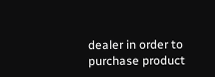dealer in order to purchase product